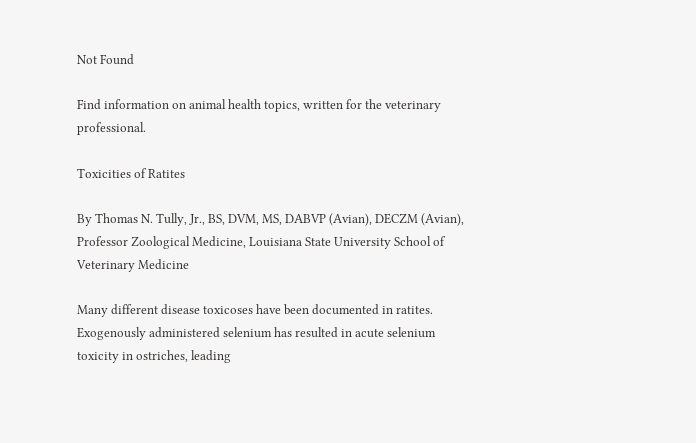Not Found

Find information on animal health topics, written for the veterinary professional.

Toxicities of Ratites

By Thomas N. Tully, Jr., BS, DVM, MS, DABVP (Avian), DECZM (Avian), Professor Zoological Medicine, Louisiana State University School of Veterinary Medicine

Many different disease toxicoses have been documented in ratites. Exogenously administered selenium has resulted in acute selenium toxicity in ostriches, leading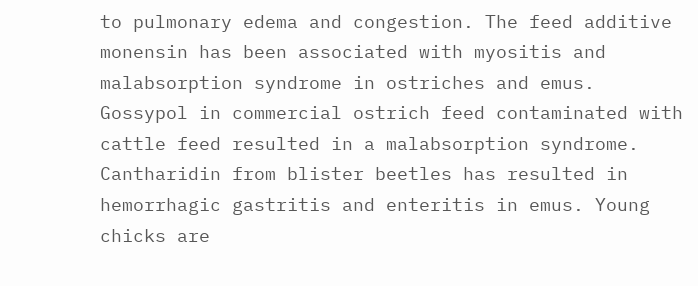to pulmonary edema and congestion. The feed additive monensin has been associated with myositis and malabsorption syndrome in ostriches and emus. Gossypol in commercial ostrich feed contaminated with cattle feed resulted in a malabsorption syndrome. Cantharidin from blister beetles has resulted in hemorrhagic gastritis and enteritis in emus. Young chicks are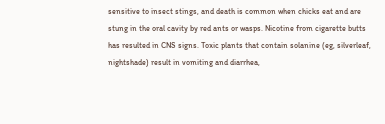sensitive to insect stings, and death is common when chicks eat and are stung in the oral cavity by red ants or wasps. Nicotine from cigarette butts has resulted in CNS signs. Toxic plants that contain solanine (eg, silverleaf, nightshade) result in vomiting and diarrhea,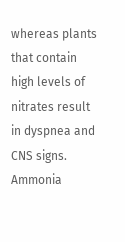whereas plants that contain high levels of nitrates result in dyspnea and CNS signs. Ammonia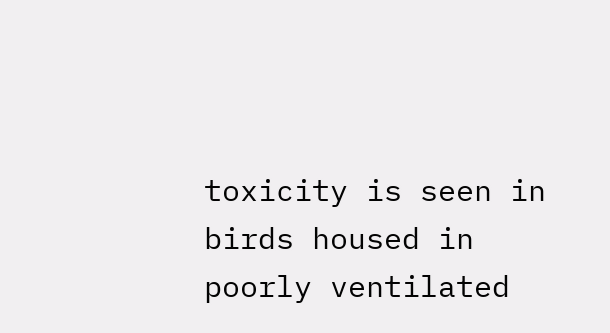toxicity is seen in birds housed in poorly ventilated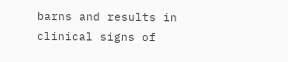barns and results in clinical signs of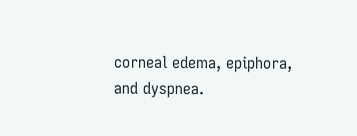corneal edema, epiphora, and dyspnea.